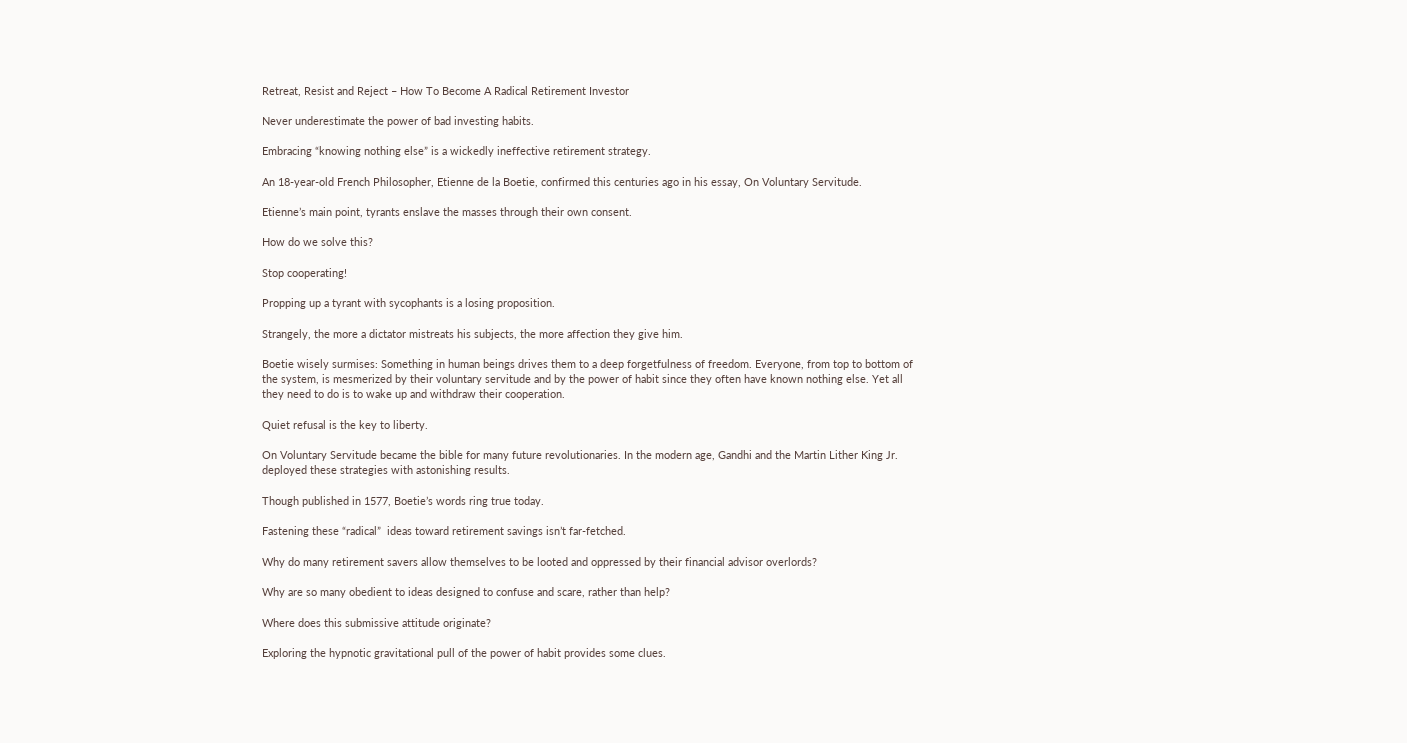Retreat, Resist and Reject – How To Become A Radical Retirement Investor

Never underestimate the power of bad investing habits.

Embracing “knowing nothing else” is a wickedly ineffective retirement strategy.

An 18-year-old French Philosopher, Etienne de la Boetie, confirmed this centuries ago in his essay, On Voluntary Servitude.

Etienne’s main point, tyrants enslave the masses through their own consent.

How do we solve this?

Stop cooperating!

Propping up a tyrant with sycophants is a losing proposition.

Strangely, the more a dictator mistreats his subjects, the more affection they give him.

Boetie wisely surmises: Something in human beings drives them to a deep forgetfulness of freedom. Everyone, from top to bottom of the system, is mesmerized by their voluntary servitude and by the power of habit since they often have known nothing else. Yet all they need to do is to wake up and withdraw their cooperation.

Quiet refusal is the key to liberty.

On Voluntary Servitude became the bible for many future revolutionaries. In the modern age, Gandhi and the Martin Lither King Jr. deployed these strategies with astonishing results.

Though published in 1577, Boetie’s words ring true today.

Fastening these “radical”  ideas toward retirement savings isn’t far-fetched.

Why do many retirement savers allow themselves to be looted and oppressed by their financial advisor overlords?

Why are so many obedient to ideas designed to confuse and scare, rather than help?

Where does this submissive attitude originate?

Exploring the hypnotic gravitational pull of the power of habit provides some clues.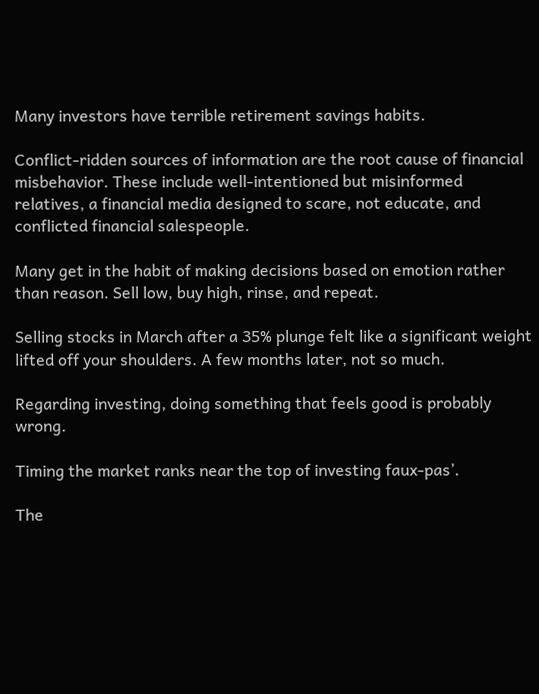Many investors have terrible retirement savings habits.

Conflict-ridden sources of information are the root cause of financial misbehavior. These include well-intentioned but misinformed relatives, a financial media designed to scare, not educate, and conflicted financial salespeople.

Many get in the habit of making decisions based on emotion rather than reason. Sell low, buy high, rinse, and repeat.

Selling stocks in March after a 35% plunge felt like a significant weight lifted off your shoulders. A few months later, not so much.

Regarding investing, doing something that feels good is probably wrong.

Timing the market ranks near the top of investing faux-pas’.

The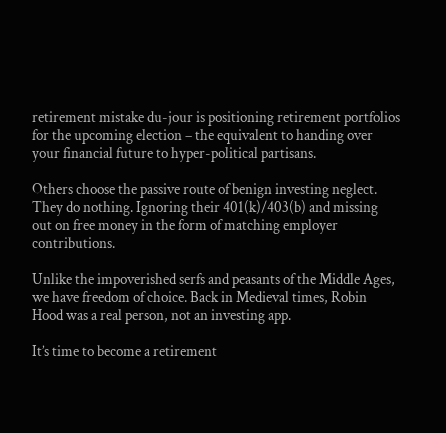retirement mistake du-jour is positioning retirement portfolios for the upcoming election – the equivalent to handing over your financial future to hyper-political partisans.

Others choose the passive route of benign investing neglect. They do nothing. Ignoring their 401(k)/403(b) and missing out on free money in the form of matching employer contributions.

Unlike the impoverished serfs and peasants of the Middle Ages, we have freedom of choice. Back in Medieval times, Robin Hood was a real person, not an investing app.

It’s time to become a retirement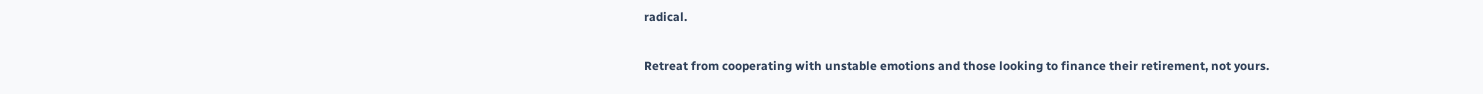radical.

Retreat from cooperating with unstable emotions and those looking to finance their retirement, not yours.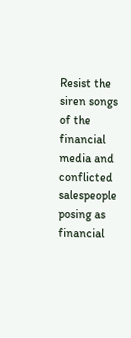Resist the siren songs of the financial media and conflicted salespeople posing as financial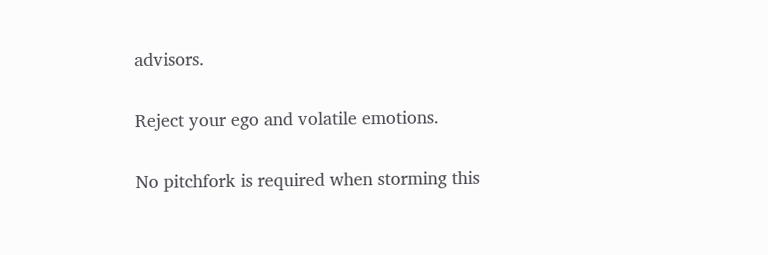advisors.

Reject your ego and volatile emotions.

No pitchfork is required when storming this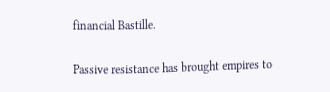financial Bastille.

Passive resistance has brought empires to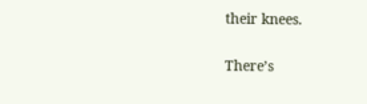their knees.

There’s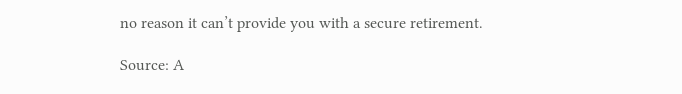no reason it can’t provide you with a secure retirement.

Source: A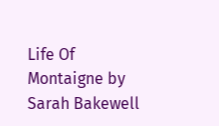Life Of Montaigne by Sarah Bakewell